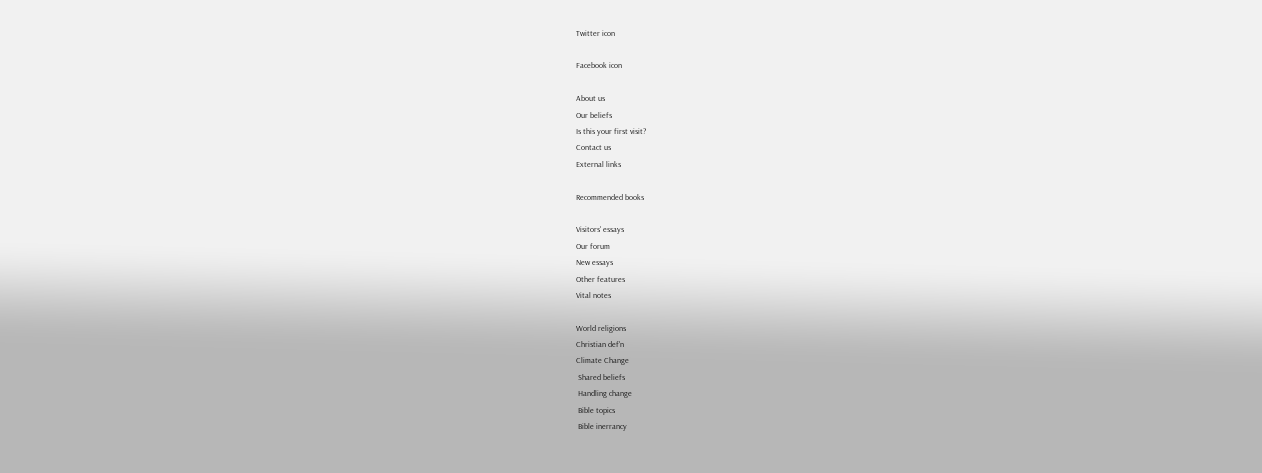Twitter icon

Facebook icon

About us
Our beliefs
Is this your first visit?
Contact us
External links

Recommended books

Visitors' essays
Our forum
New essays
Other features
Vital notes

World religions
Christian def'n
Climate Change
 Shared beliefs
 Handling change
 Bible topics
 Bible inerrancy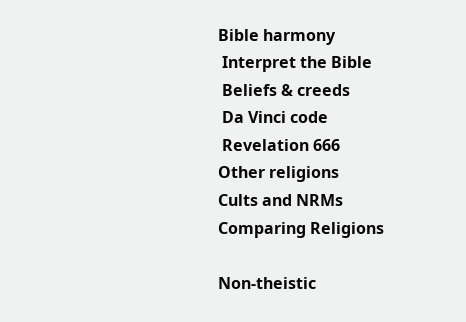Bible harmony
 Interpret the Bible
 Beliefs & creeds
 Da Vinci code
 Revelation 666
Other religions
Cults and NRMs
Comparing Religions

Non-theistic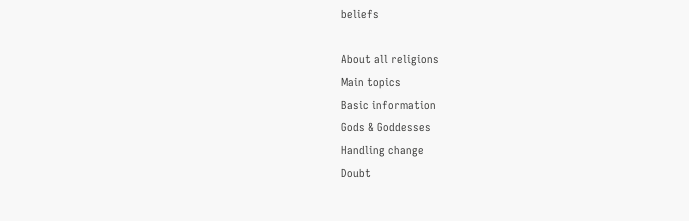beliefs

About all religions
Main topics
Basic information
Gods & Goddesses
Handling change
Doubt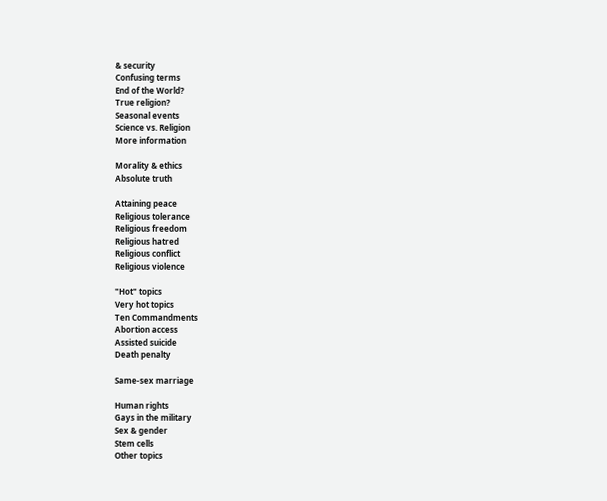& security
Confusing terms
End of the World?
True religion?
Seasonal events
Science vs. Religion
More information

Morality & ethics
Absolute truth

Attaining peace
Religious tolerance
Religious freedom
Religious hatred
Religious conflict
Religious violence

"Hot" topics
Very hot topics
Ten Commandments
Abortion access
Assisted suicide
Death penalty

Same-sex marriage

Human rights
Gays in the military
Sex & gender
Stem cells
Other topics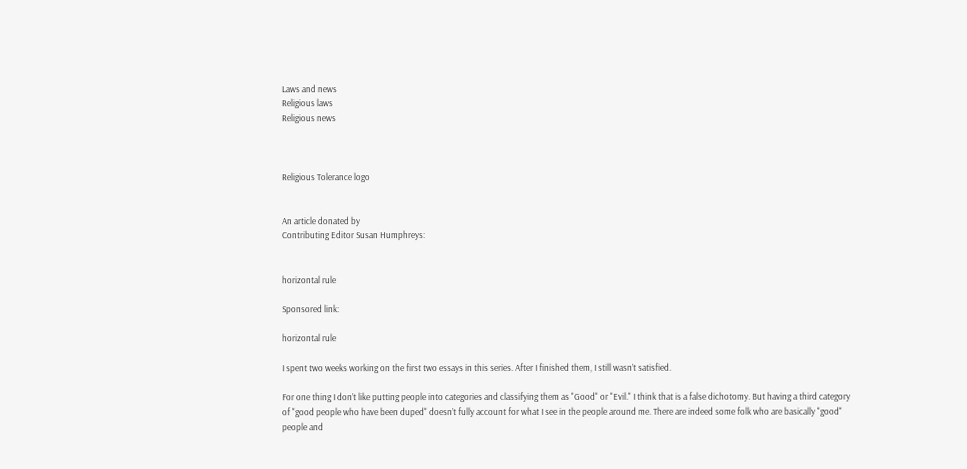Laws and news
Religious laws
Religious news



Religious Tolerance logo


An article donated by
Contributing Editor Susan Humphreys:


horizontal rule

Sponsored link:

horizontal rule

I spent two weeks working on the first two essays in this series. After I finished them, I still wasn’t satisfied.

For one thing I don’t like putting people into categories and classifying them as "Good" or "Evil." I think that is a false dichotomy. But having a third category of "good people who have been duped" doesn’t fully account for what I see in the people around me. There are indeed some folk who are basically "good" people and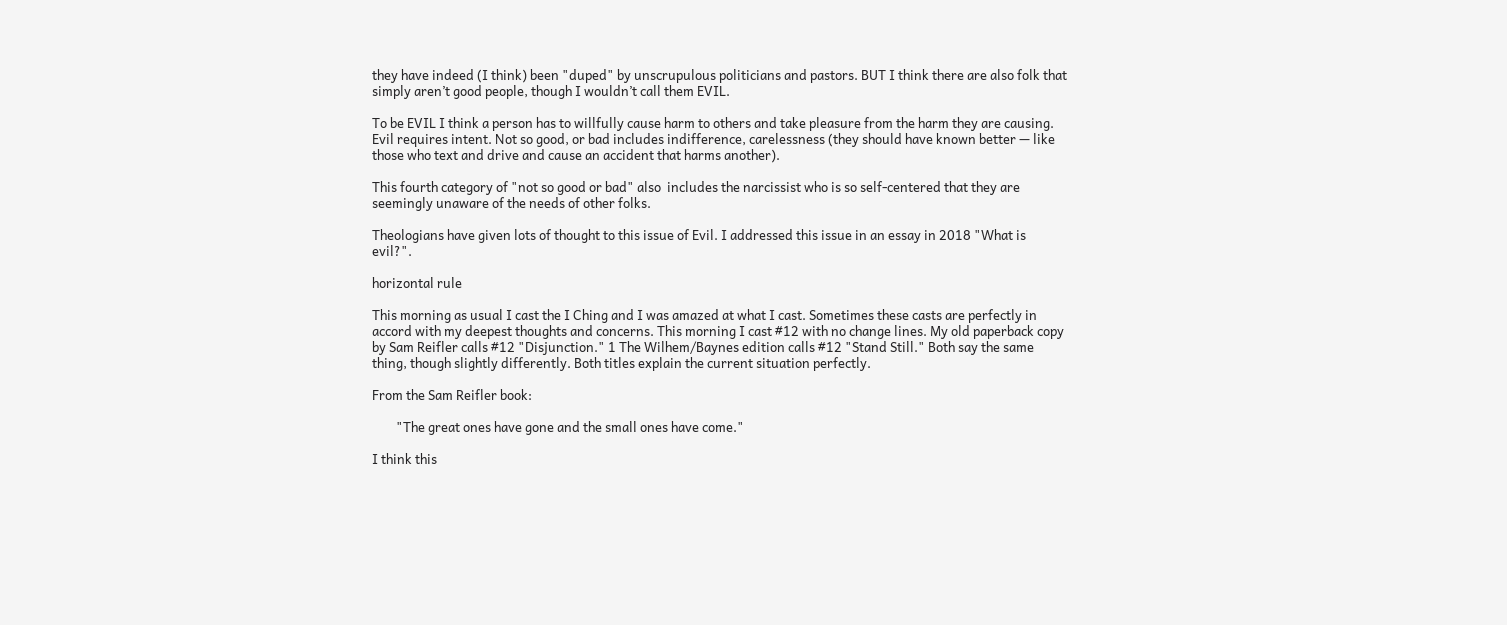they have indeed (I think) been "duped" by unscrupulous politicians and pastors. BUT I think there are also folk that simply aren’t good people, though I wouldn’t call them EVIL.

To be EVIL I think a person has to willfully cause harm to others and take pleasure from the harm they are causing. Evil requires intent. Not so good, or bad includes indifference, carelessness (they should have known better — like those who text and drive and cause an accident that harms another).

This fourth category of "not so good or bad" also  includes the narcissist who is so self-centered that they are seemingly unaware of the needs of other folks.

Theologians have given lots of thought to this issue of Evil. I addressed this issue in an essay in 2018 "What is evil?".

horizontal rule

This morning as usual I cast the I Ching and I was amazed at what I cast. Sometimes these casts are perfectly in accord with my deepest thoughts and concerns. This morning I cast #12 with no change lines. My old paperback copy by Sam Reifler calls #12 "Disjunction." 1 The Wilhem/Baynes edition calls #12 "Stand Still." Both say the same thing, though slightly differently. Both titles explain the current situation perfectly.

From the Sam Reifler book:

        "The great ones have gone and the small ones have come."

I think this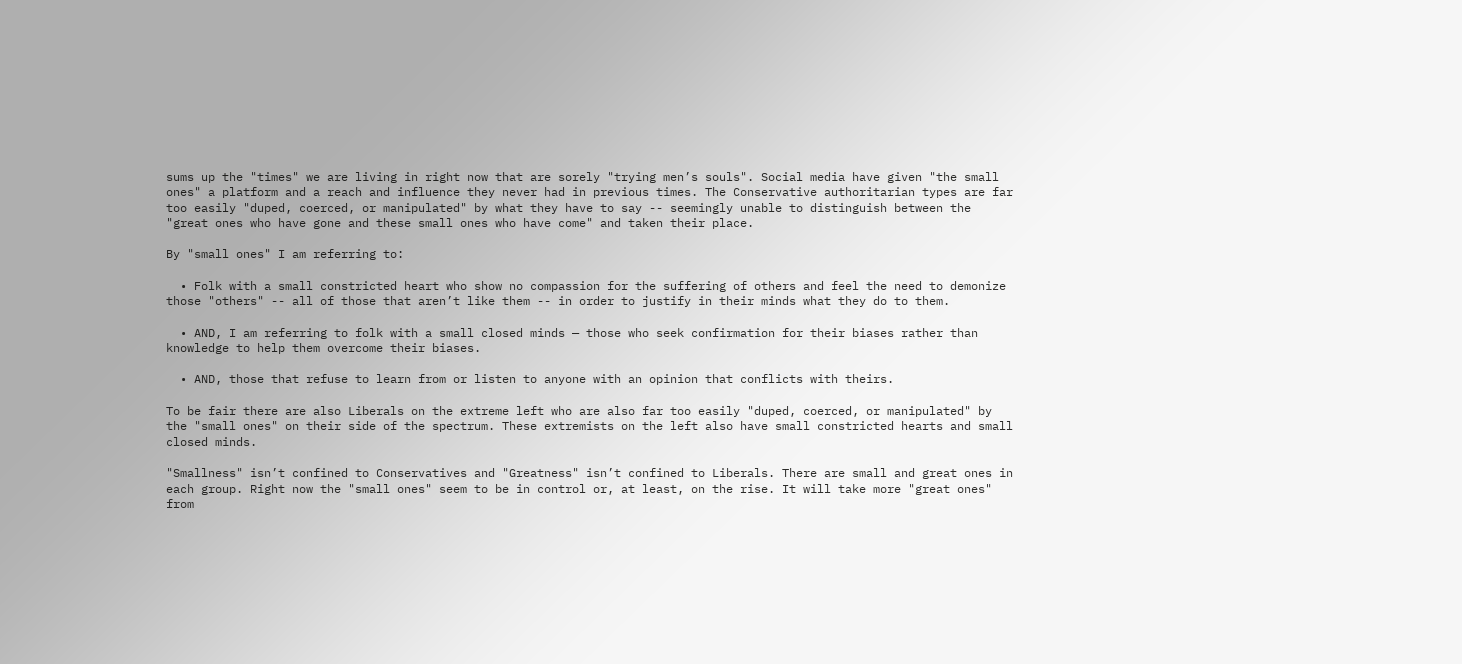sums up the "times" we are living in right now that are sorely "trying men’s souls". Social media have given "the small ones" a platform and a reach and influence they never had in previous times. The Conservative authoritarian types are far too easily "duped, coerced, or manipulated" by what they have to say -- seemingly unable to distinguish between the "great ones who have gone and these small ones who have come" and taken their place.

By "small ones" I am referring to:

  • Folk with a small constricted heart who show no compassion for the suffering of others and feel the need to demonize those "others" -- all of those that aren’t like them -- in order to justify in their minds what they do to them.

  • AND, I am referring to folk with a small closed minds — those who seek confirmation for their biases rather than knowledge to help them overcome their biases.

  • AND, those that refuse to learn from or listen to anyone with an opinion that conflicts with theirs.

To be fair there are also Liberals on the extreme left who are also far too easily "duped, coerced, or manipulated" by the "small ones" on their side of the spectrum. These extremists on the left also have small constricted hearts and small closed minds.

"Smallness" isn’t confined to Conservatives and "Greatness" isn’t confined to Liberals. There are small and great ones in each group. Right now the "small ones" seem to be in control or, at least, on the rise. It will take more "great ones" from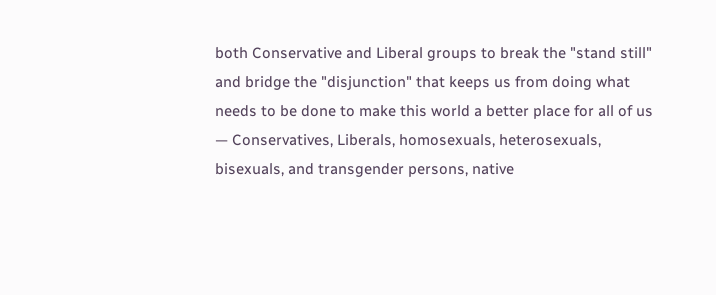both Conservative and Liberal groups to break the "stand still" and bridge the "disjunction" that keeps us from doing what needs to be done to make this world a better place for all of us — Conservatives, Liberals, homosexuals, heterosexuals, bisexuals, and transgender persons, native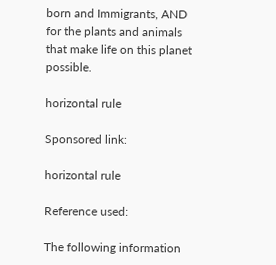born and Immigrants, AND for the plants and animals that make life on this planet possible.

horizontal rule

Sponsored link:

horizontal rule

Reference used:

The following information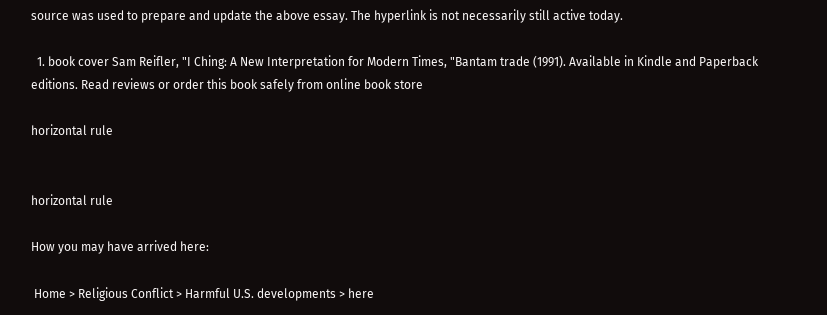source was used to prepare and update the above essay. The hyperlink is not necessarily still active today.

  1. book cover Sam Reifler, "I Ching: A New Interpretation for Modern Times, "Bantam trade (1991). Available in Kindle and Paperback editions. Read reviews or order this book safely from online book store

horizontal rule


horizontal rule

How you may have arrived here:

 Home > Religious Conflict > Harmful U.S. developments > here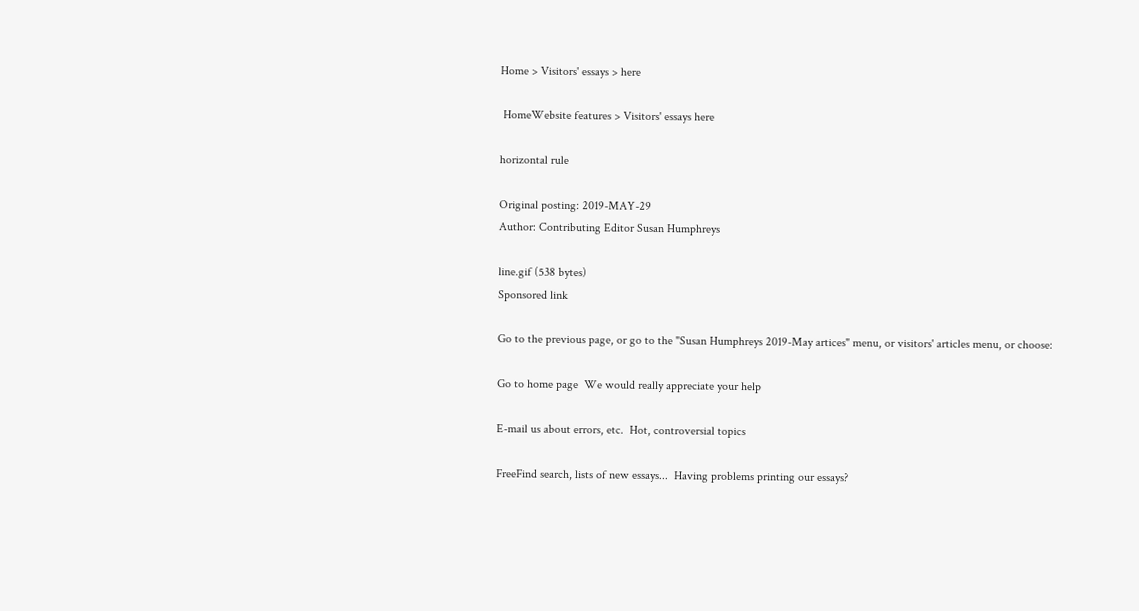Home > Visitors' essays > here

 HomeWebsite features > Visitors' essays here

horizontal rule

Original posting: 2019-MAY-29
Author: Contributing Editor Susan Humphreys

line.gif (538 bytes)
Sponsored link

Go to the previous page, or go to the "Susan Humphreys 2019-May artices" menu, or visitors' articles menu, or choose:

Go to home page  We would really appreciate your help

E-mail us about errors, etc.  Hot, controversial topics

FreeFind search, lists of new essays...  Having problems printing our essays?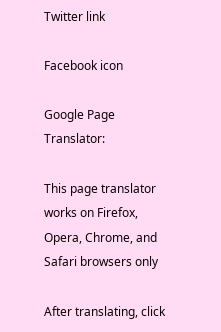Twitter link

Facebook icon

Google Page Translator:

This page translator works on Firefox,
Opera, Chrome, and Safari browsers only

After translating, click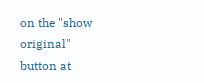on the "show
original" button at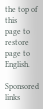the top of this
page to restore page to English.

Sponsored links